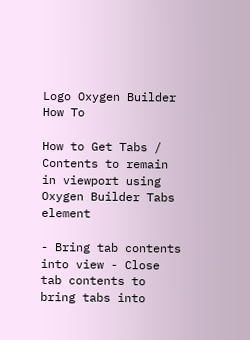Logo Oxygen Builder How To

How to Get Tabs / Contents to remain in viewport using Oxygen Builder Tabs element

- Bring tab contents into view - Close tab contents to bring tabs into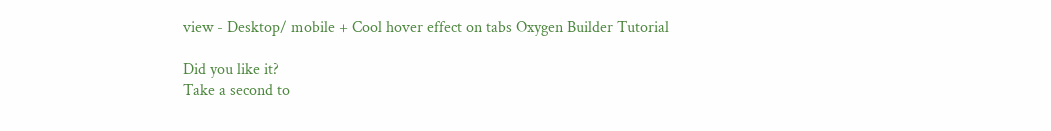view - Desktop/ mobile + Cool hover effect on tabs Oxygen Builder Tutorial

Did you like it?
Take a second to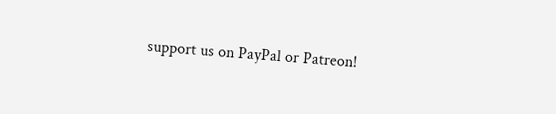support us on PayPal or Patreon!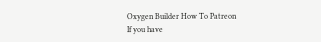Oxygen Builder How To Patreon
If you have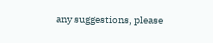any suggestions, please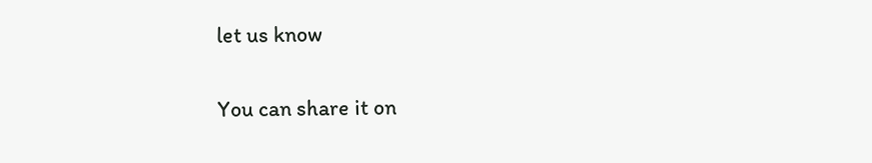let us know

You can share it on